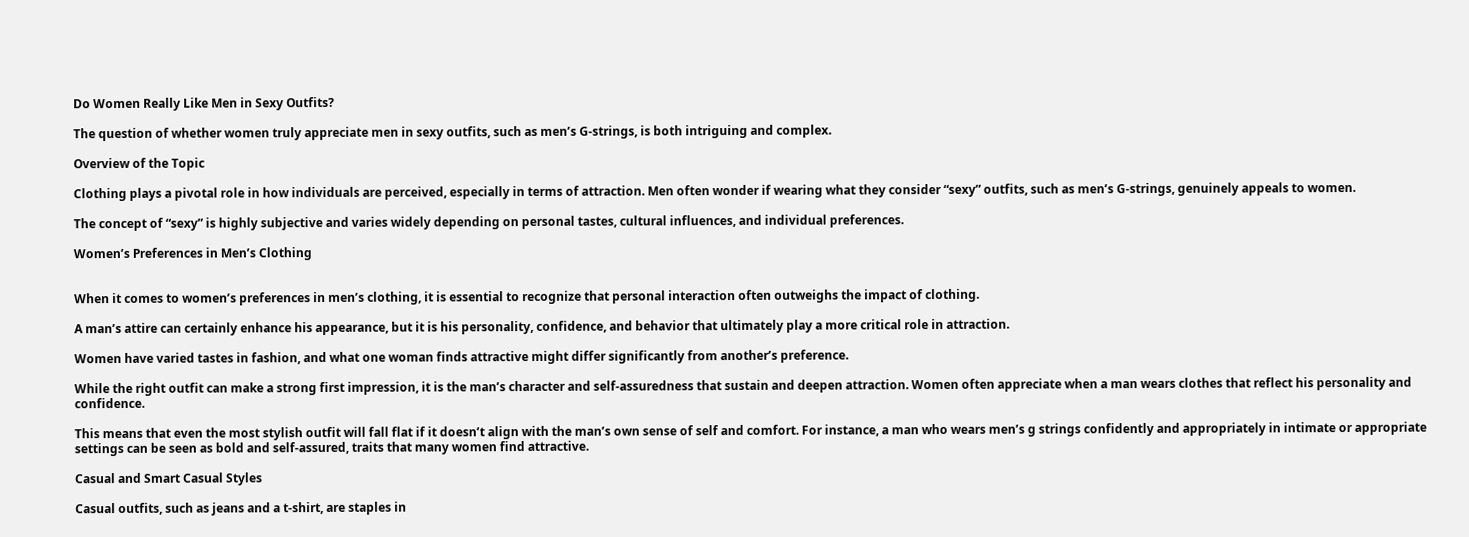Do Women Really Like Men in Sexy Outfits?

The question of whether women truly appreciate men in sexy outfits, such as men’s G-strings, is both intriguing and complex.

Overview of the Topic

Clothing plays a pivotal role in how individuals are perceived, especially in terms of attraction. Men often wonder if wearing what they consider “sexy” outfits, such as men’s G-strings, genuinely appeals to women.

The concept of “sexy” is highly subjective and varies widely depending on personal tastes, cultural influences, and individual preferences.

Women’s Preferences in Men’s Clothing


When it comes to women’s preferences in men’s clothing, it is essential to recognize that personal interaction often outweighs the impact of clothing.

A man’s attire can certainly enhance his appearance, but it is his personality, confidence, and behavior that ultimately play a more critical role in attraction.

Women have varied tastes in fashion, and what one woman finds attractive might differ significantly from another’s preference.

While the right outfit can make a strong first impression, it is the man’s character and self-assuredness that sustain and deepen attraction. Women often appreciate when a man wears clothes that reflect his personality and confidence.

This means that even the most stylish outfit will fall flat if it doesn’t align with the man’s own sense of self and comfort. For instance, a man who wears men’s g strings confidently and appropriately in intimate or appropriate settings can be seen as bold and self-assured, traits that many women find attractive.

Casual and Smart Casual Styles

Casual outfits, such as jeans and a t-shirt, are staples in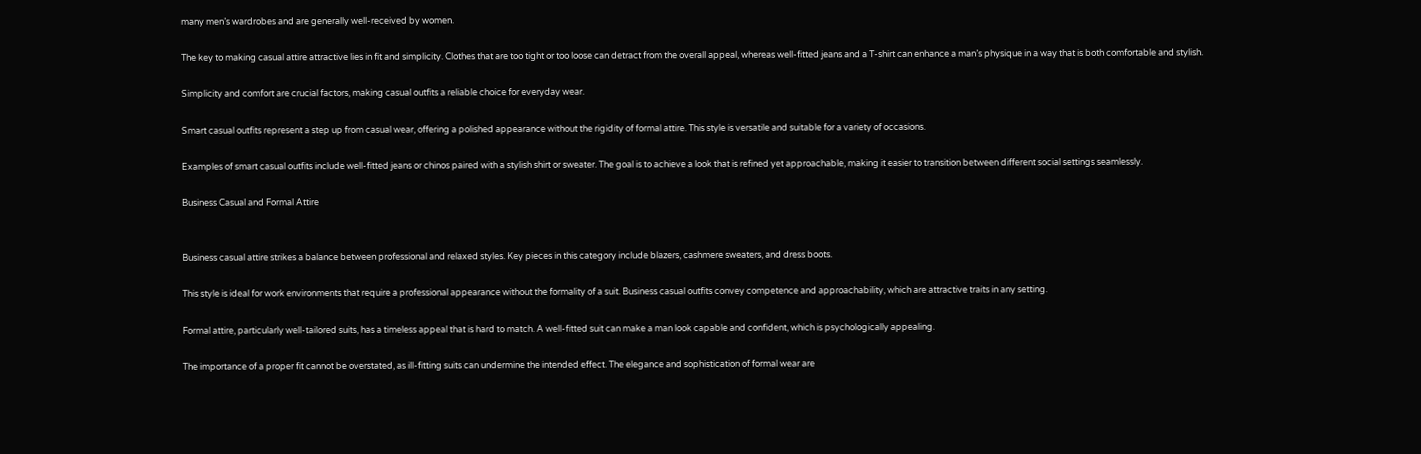many men’s wardrobes and are generally well-received by women.

The key to making casual attire attractive lies in fit and simplicity. Clothes that are too tight or too loose can detract from the overall appeal, whereas well-fitted jeans and a T-shirt can enhance a man’s physique in a way that is both comfortable and stylish.

Simplicity and comfort are crucial factors, making casual outfits a reliable choice for everyday wear.

Smart casual outfits represent a step up from casual wear, offering a polished appearance without the rigidity of formal attire. This style is versatile and suitable for a variety of occasions.

Examples of smart casual outfits include well-fitted jeans or chinos paired with a stylish shirt or sweater. The goal is to achieve a look that is refined yet approachable, making it easier to transition between different social settings seamlessly.

Business Casual and Formal Attire


Business casual attire strikes a balance between professional and relaxed styles. Key pieces in this category include blazers, cashmere sweaters, and dress boots.

This style is ideal for work environments that require a professional appearance without the formality of a suit. Business casual outfits convey competence and approachability, which are attractive traits in any setting.

Formal attire, particularly well-tailored suits, has a timeless appeal that is hard to match. A well-fitted suit can make a man look capable and confident, which is psychologically appealing.

The importance of a proper fit cannot be overstated, as ill-fitting suits can undermine the intended effect. The elegance and sophistication of formal wear are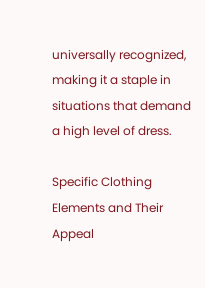universally recognized, making it a staple in situations that demand a high level of dress.

Specific Clothing Elements and Their Appeal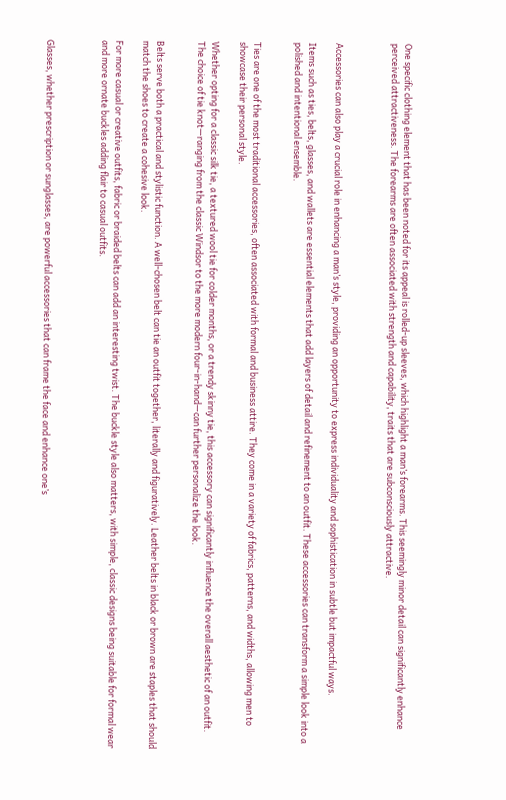One specific clothing element that has been noted for its appeal is rolled-up sleeves, which highlight a man’s forearms. This seemingly minor detail can significantly enhance perceived attractiveness. The forearms are often associated with strength and capability, traits that are subconsciously attractive.



Accessories can also play a crucial role in enhancing a man’s style, providing an opportunity to express individuality and sophistication in subtle but impactful ways.

Items such as ties, belts, glasses, and wallets are essential elements that add layers of detail and refinement to an outfit. These accessories can transform a simple look into a polished and intentional ensemble.


Ties are one of the most traditional accessories, often associated with formal and business attire. They come in a variety of fabrics, patterns, and widths, allowing men to showcase their personal style.

Whether opting for a classic silk tie, a textured wool tie for colder months, or a trendy skinny tie, this accessory can significantly influence the overall aesthetic of an outfit. The choice of tie knot—ranging from the classic Windsor to the more modern four-in-hand—can further personalize the look.


Belts serve both a practical and stylistic function. A well-chosen belt can tie an outfit together, literally and figuratively. Leather belts in black or brown are staples that should match the shoes to create a cohesive look.

For more casual or creative outfits, fabric or braided belts can add an interesting twist. The buckle style also matters, with simple, classic designs being suitable for formal wear and more ornate buckles adding flair to casual outfits.



Glasses, whether prescription or sunglasses, are powerful accessories that can frame the face and enhance one’s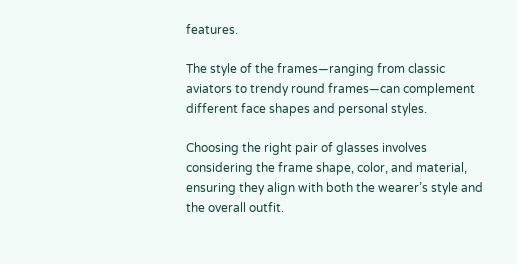features.

The style of the frames—ranging from classic aviators to trendy round frames—can complement different face shapes and personal styles.

Choosing the right pair of glasses involves considering the frame shape, color, and material, ensuring they align with both the wearer’s style and the overall outfit.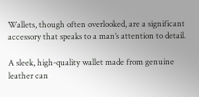Wallets, though often overlooked, are a significant accessory that speaks to a man’s attention to detail.

A sleek, high-quality wallet made from genuine leather can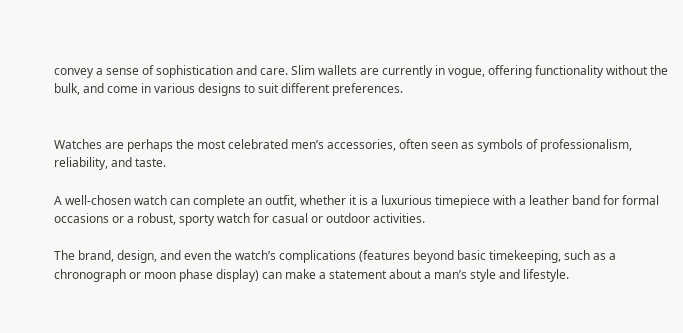convey a sense of sophistication and care. Slim wallets are currently in vogue, offering functionality without the bulk, and come in various designs to suit different preferences.


Watches are perhaps the most celebrated men’s accessories, often seen as symbols of professionalism, reliability, and taste.

A well-chosen watch can complete an outfit, whether it is a luxurious timepiece with a leather band for formal occasions or a robust, sporty watch for casual or outdoor activities.

The brand, design, and even the watch’s complications (features beyond basic timekeeping, such as a chronograph or moon phase display) can make a statement about a man’s style and lifestyle.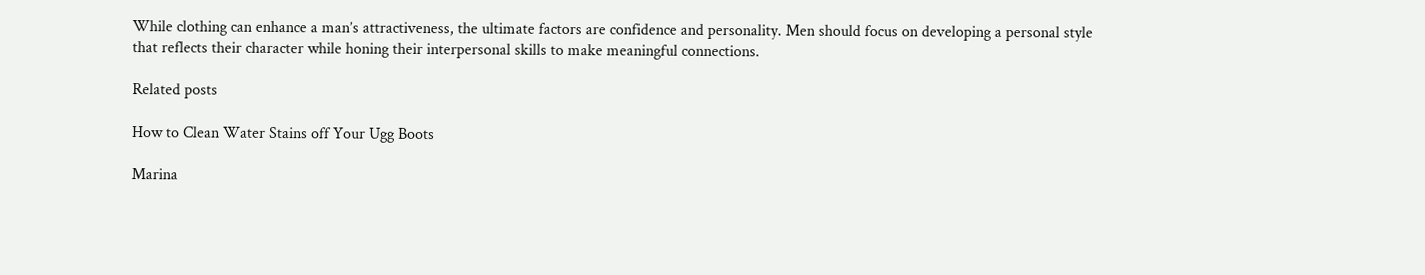While clothing can enhance a man’s attractiveness, the ultimate factors are confidence and personality. Men should focus on developing a personal style that reflects their character while honing their interpersonal skills to make meaningful connections.

Related posts

How to Clean Water Stains off Your Ugg Boots

Marina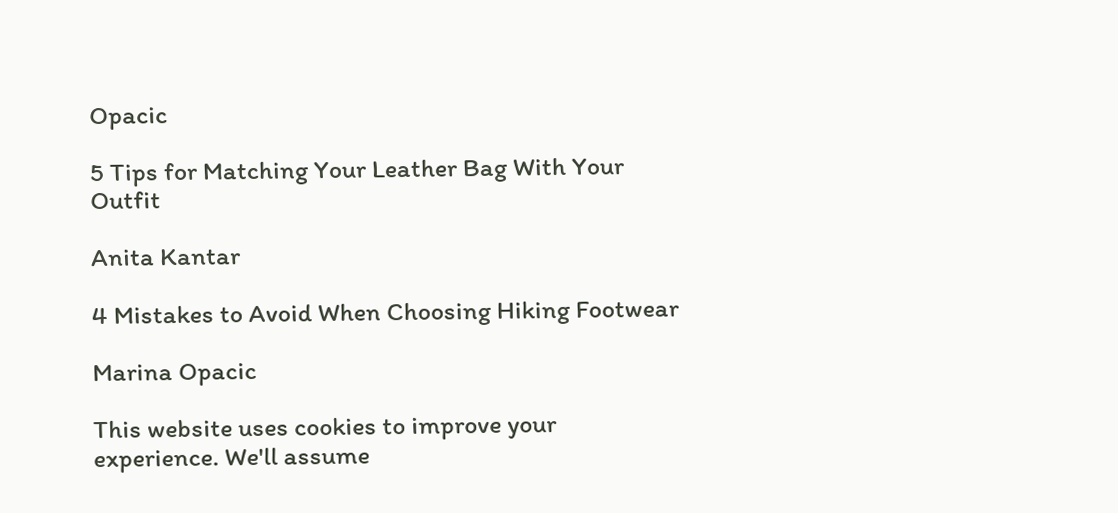Opacic

5 Tips for Matching Your Leather Bag With Your Outfit

Anita Kantar

4 Mistakes to Avoid When Choosing Hiking Footwear

Marina Opacic

This website uses cookies to improve your experience. We'll assume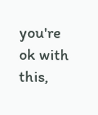you're ok with this,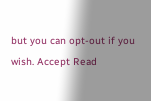but you can opt-out if you wish. Accept Read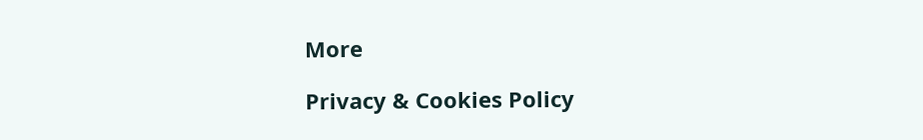More

Privacy & Cookies Policy